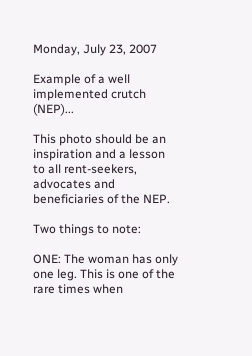Monday, July 23, 2007

Example of a well implemented crutch (NEP)...

This photo should be an inspiration and a lesson to all rent-seekers, advocates and beneficiaries of the NEP.

Two things to note:

ONE: The woman has only one leg. This is one of the rare times when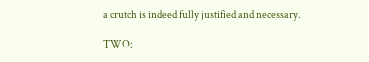a crutch is indeed fully justified and necessary.

TWO: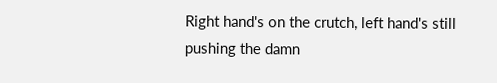Right hand's on the crutch, left hand's still pushing the damn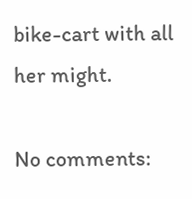bike-cart with all her might.

No comments: